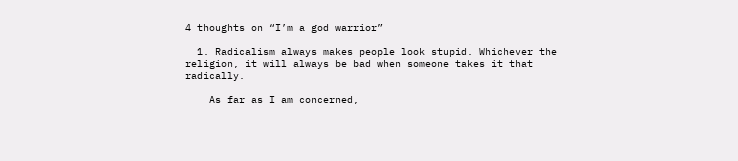4 thoughts on “I’m a god warrior”

  1. Radicalism always makes people look stupid. Whichever the religion, it will always be bad when someone takes it that radically.

    As far as I am concerned,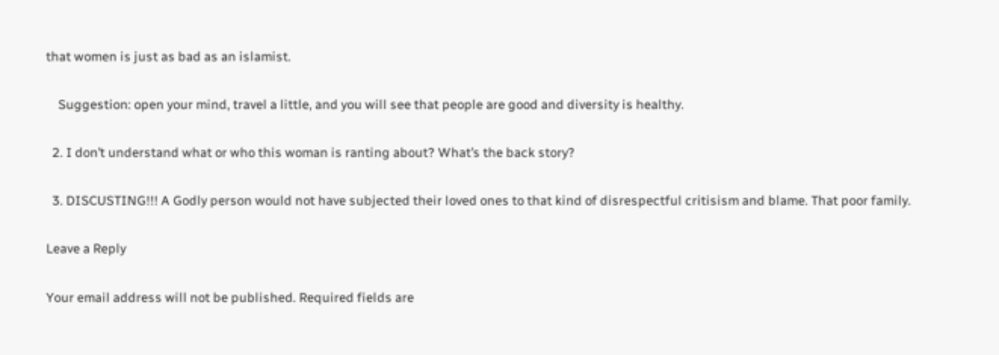that women is just as bad as an islamist.

    Suggestion: open your mind, travel a little, and you will see that people are good and diversity is healthy.

  2. I don’t understand what or who this woman is ranting about? What’s the back story?

  3. DISCUSTING!!! A Godly person would not have subjected their loved ones to that kind of disrespectful critisism and blame. That poor family.

Leave a Reply

Your email address will not be published. Required fields are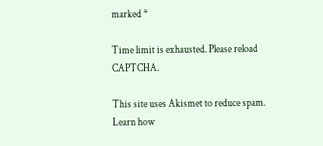marked *

Time limit is exhausted. Please reload CAPTCHA.

This site uses Akismet to reduce spam. Learn how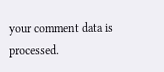your comment data is processed.